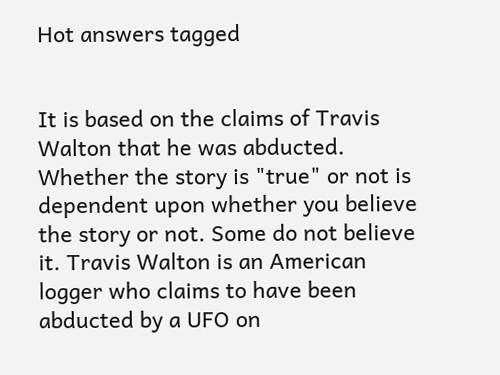Hot answers tagged


It is based on the claims of Travis Walton that he was abducted. Whether the story is "true" or not is dependent upon whether you believe the story or not. Some do not believe it. Travis Walton is an American logger who claims to have been abducted by a UFO on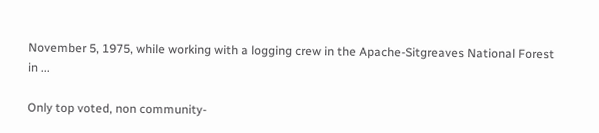November 5, 1975, while working with a logging crew in the Apache-Sitgreaves National Forest in ...

Only top voted, non community-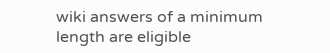wiki answers of a minimum length are eligible